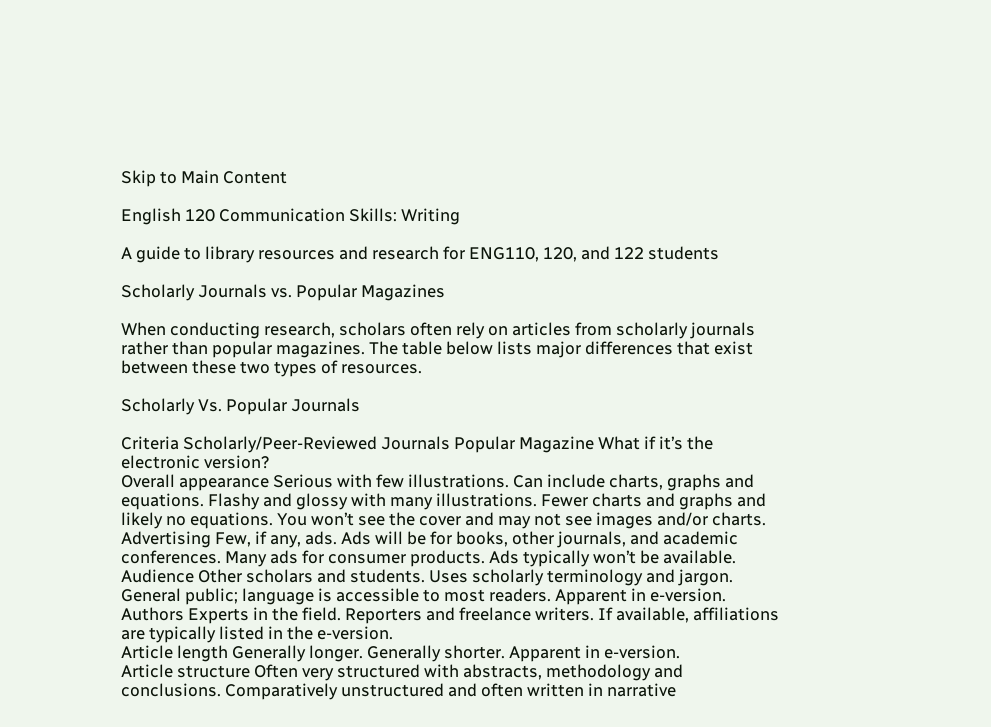Skip to Main Content

English 120 Communication Skills: Writing

A guide to library resources and research for ENG110, 120, and 122 students

Scholarly Journals vs. Popular Magazines

When conducting research, scholars often rely on articles from scholarly journals rather than popular magazines. The table below lists major differences that exist between these two types of resources.

Scholarly Vs. Popular Journals

Criteria Scholarly/Peer-Reviewed Journals Popular Magazine What if it’s the electronic version?
Overall appearance Serious with few illustrations. Can include charts, graphs and equations. Flashy and glossy with many illustrations. Fewer charts and graphs and likely no equations. You won’t see the cover and may not see images and/or charts.
Advertising Few, if any, ads. Ads will be for books, other journals, and academic conferences. Many ads for consumer products. Ads typically won’t be available.
Audience Other scholars and students. Uses scholarly terminology and jargon. General public; language is accessible to most readers. Apparent in e-version.
Authors Experts in the field. Reporters and freelance writers. If available, affiliations are typically listed in the e-version.
Article length Generally longer. Generally shorter. Apparent in e-version.
Article structure Often very structured with abstracts, methodology and conclusions. Comparatively unstructured and often written in narrative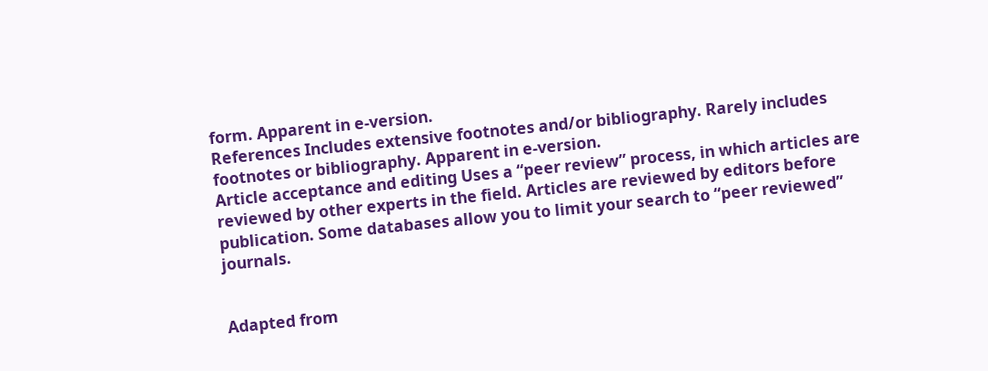form. Apparent in e-version.
References Includes extensive footnotes and/or bibliography. Rarely includes footnotes or bibliography. Apparent in e-version.
Article acceptance and editing Uses a “peer review” process, in which articles are reviewed by other experts in the field. Articles are reviewed by editors before publication. Some databases allow you to limit your search to “peer reviewed” journals.


Adapted from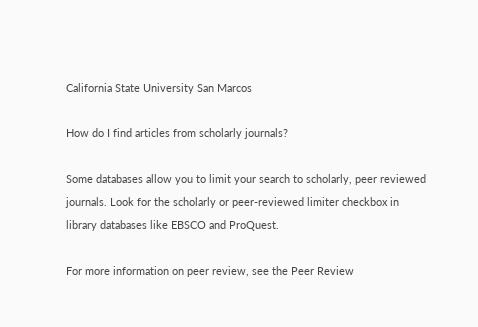California State University San Marcos

How do I find articles from scholarly journals?

Some databases allow you to limit your search to scholarly, peer reviewed journals. Look for the scholarly or peer-reviewed limiter checkbox in library databases like EBSCO and ProQuest.

For more information on peer review, see the Peer Review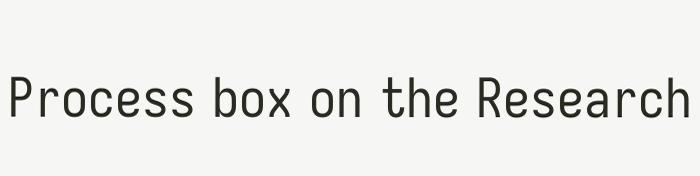Process box on the Research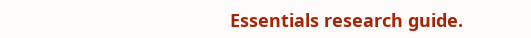Essentials research guide.